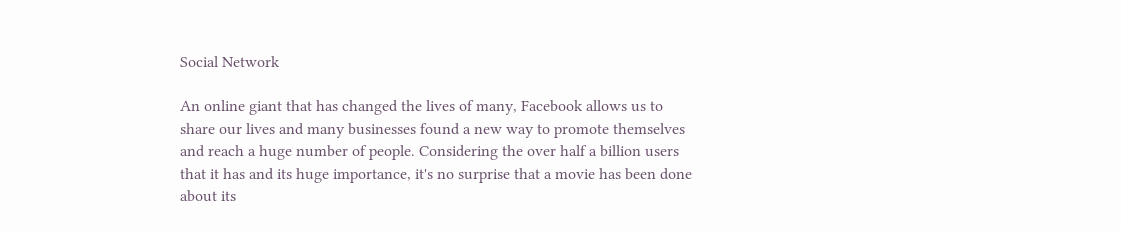Social Network

An online giant that has changed the lives of many, Facebook allows us to share our lives and many businesses found a new way to promote themselves and reach a huge number of people. Considering the over half a billion users that it has and its huge importance, it's no surprise that a movie has been done about its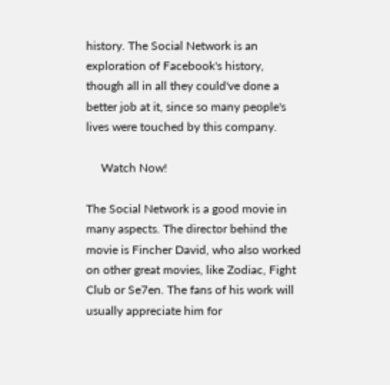history. The Social Network is an exploration of Facebook's history, though all in all they could've done a better job at it, since so many people's lives were touched by this company.

     Watch Now!

The Social Network is a good movie in many aspects. The director behind the movie is Fincher David, who also worked on other great movies, like Zodiac, Fight Club or Se7en. The fans of his work will usually appreciate him for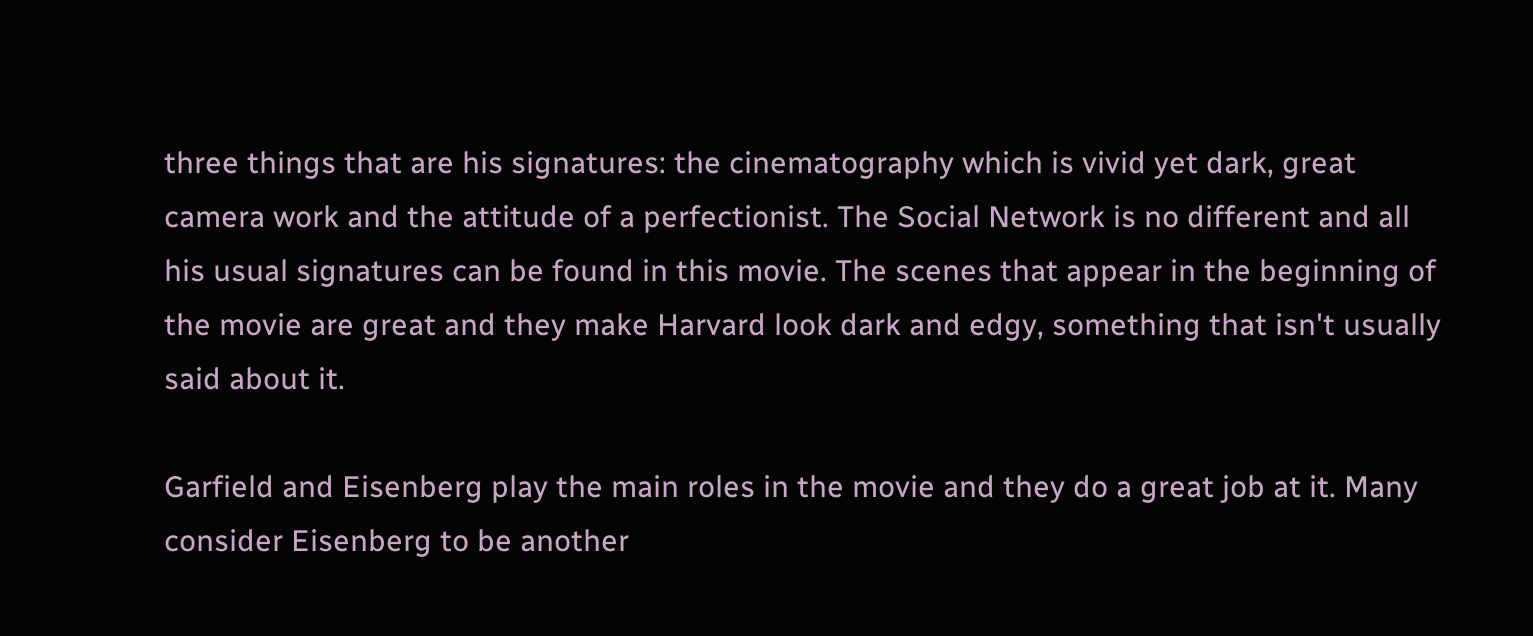three things that are his signatures: the cinematography which is vivid yet dark, great camera work and the attitude of a perfectionist. The Social Network is no different and all his usual signatures can be found in this movie. The scenes that appear in the beginning of the movie are great and they make Harvard look dark and edgy, something that isn't usually said about it.

Garfield and Eisenberg play the main roles in the movie and they do a great job at it. Many consider Eisenberg to be another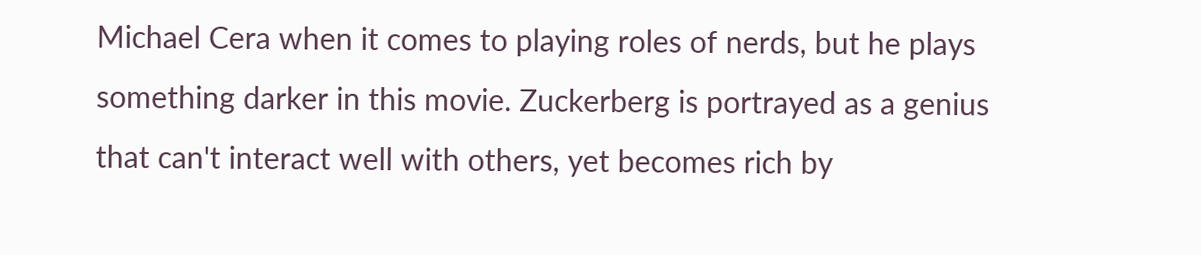Michael Cera when it comes to playing roles of nerds, but he plays something darker in this movie. Zuckerberg is portrayed as a genius that can't interact well with others, yet becomes rich by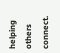helping others connect.